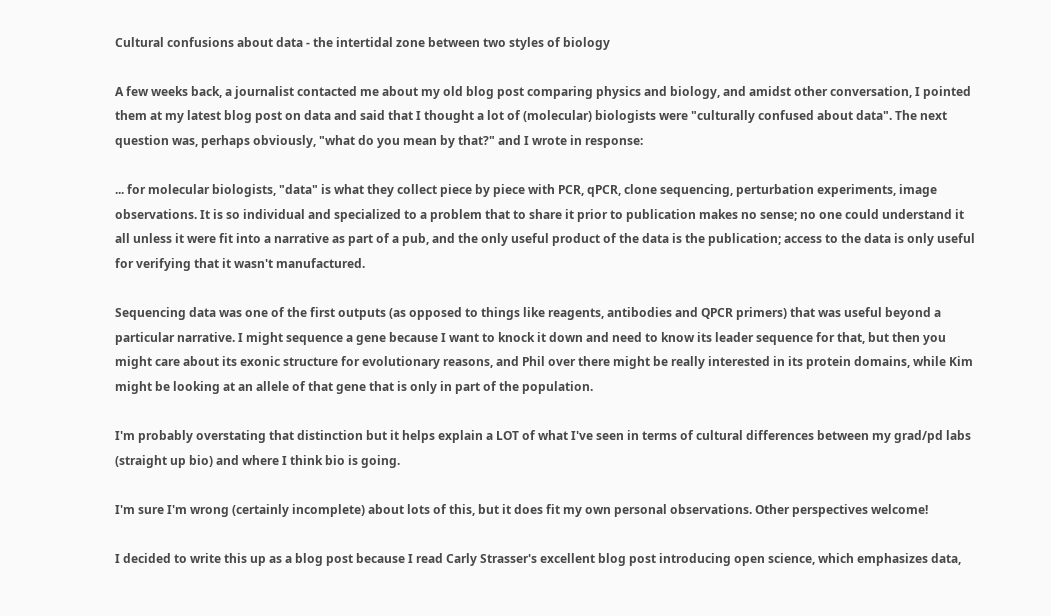Cultural confusions about data - the intertidal zone between two styles of biology

A few weeks back, a journalist contacted me about my old blog post comparing physics and biology, and amidst other conversation, I pointed them at my latest blog post on data and said that I thought a lot of (molecular) biologists were "culturally confused about data". The next question was, perhaps obviously, "what do you mean by that?" and I wrote in response:

... for molecular biologists, "data" is what they collect piece by piece with PCR, qPCR, clone sequencing, perturbation experiments, image observations. It is so individual and specialized to a problem that to share it prior to publication makes no sense; no one could understand it all unless it were fit into a narrative as part of a pub, and the only useful product of the data is the publication; access to the data is only useful for verifying that it wasn't manufactured.

Sequencing data was one of the first outputs (as opposed to things like reagents, antibodies and QPCR primers) that was useful beyond a particular narrative. I might sequence a gene because I want to knock it down and need to know its leader sequence for that, but then you might care about its exonic structure for evolutionary reasons, and Phil over there might be really interested in its protein domains, while Kim might be looking at an allele of that gene that is only in part of the population.

I'm probably overstating that distinction but it helps explain a LOT of what I've seen in terms of cultural differences between my grad/pd labs (straight up bio) and where I think bio is going.

I'm sure I'm wrong (certainly incomplete) about lots of this, but it does fit my own personal observations. Other perspectives welcome!

I decided to write this up as a blog post because I read Carly Strasser's excellent blog post introducing open science, which emphasizes data,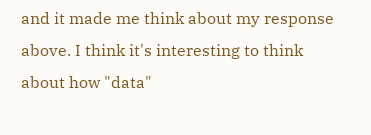and it made me think about my response above. I think it's interesting to think about how "data"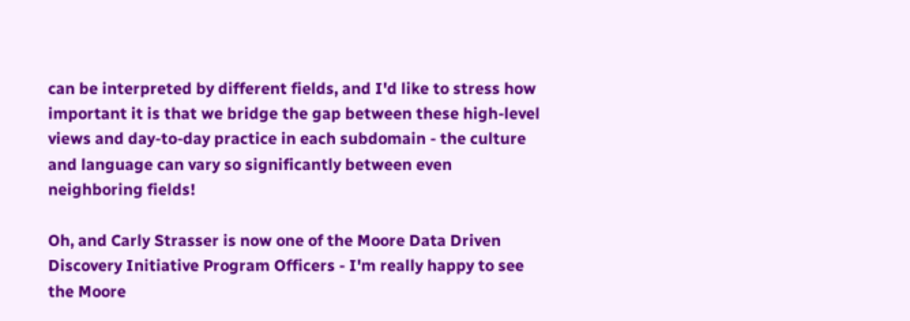can be interpreted by different fields, and I'd like to stress how important it is that we bridge the gap between these high-level views and day-to-day practice in each subdomain - the culture and language can vary so significantly between even neighboring fields!

Oh, and Carly Strasser is now one of the Moore Data Driven Discovery Initiative Program Officers - I'm really happy to see the Moore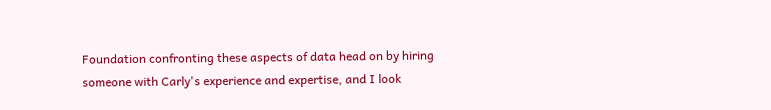Foundation confronting these aspects of data head on by hiring someone with Carly's experience and expertise, and I look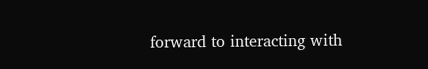forward to interacting with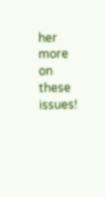her more on these issues!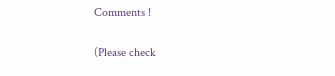Comments !

(Please check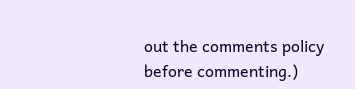out the comments policy before commenting.)